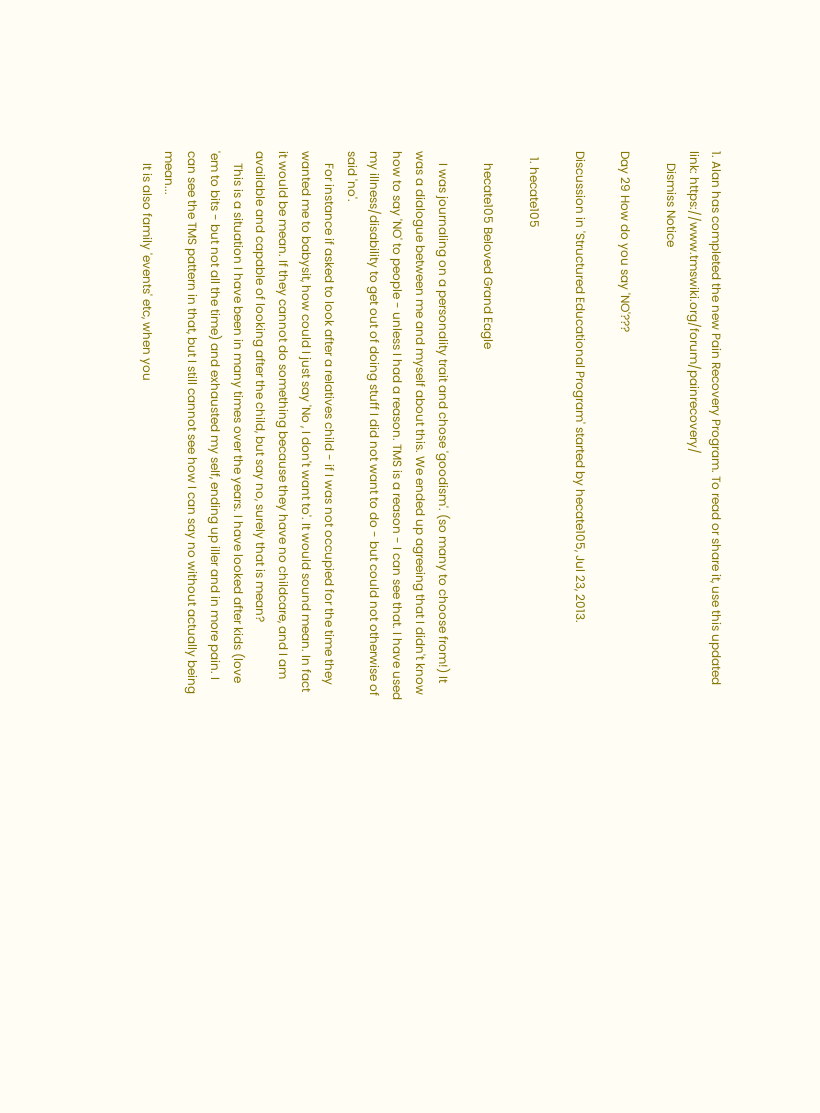1. Alan has completed the new Pain Recovery Program. To read or share it, use this updated link: https://www.tmswiki.org/forum/painrecovery/
    Dismiss Notice

Day 29 How do you say 'NO'???

Discussion in 'Structured Educational Program' started by hecate105, Jul 23, 2013.

  1. hecate105

    hecate105 Beloved Grand Eagle

    I was journaling on a personality trait and chose 'goodism'. (so many to choose from!) It was a dialogue between me and myself about this. We ended up agreeing that I didn't know how to say 'NO' to people - unless I had a reason. TMS is a reason - I can see that. I have used my illness/disability to get out of doing stuff I did not want to do - but could not otherwise of said 'no'.
    For instance if asked to look after a relatives child - if I was not occupied for the time they wanted me to babysit, how could I just say 'No , I don't want to'. It would sound mean. In fact it would be mean. If they cannot do something because they have no childcare, and I am available and capable of looking after the child, but say no, surely that is mean?
    This is a situation I have been in many times over the years. I have looked after kids (love 'em to bits - but not all the time) and exhausted my self, ending up iller and in more pain. I can see the TMS pattern in that, but I still cannot see how I can say no without actually being mean...
    It is also family 'events' etc, when you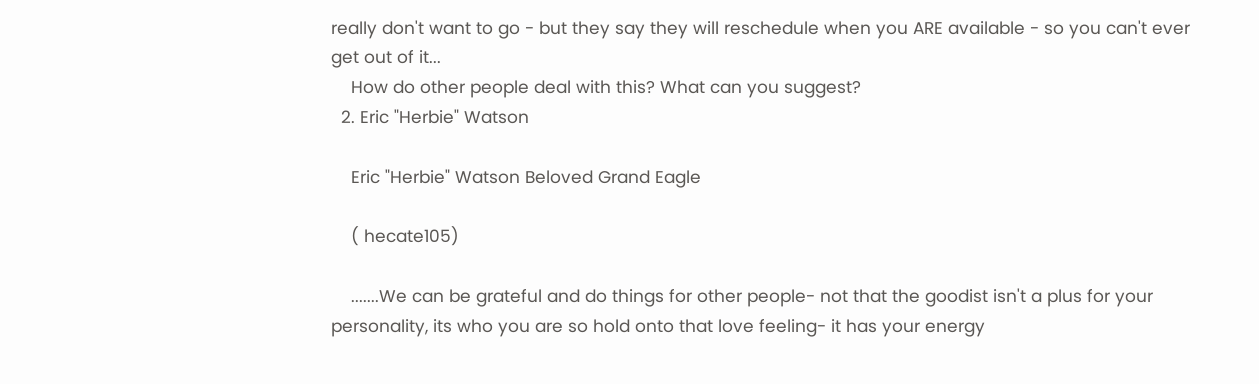really don't want to go - but they say they will reschedule when you ARE available - so you can't ever get out of it...
    How do other people deal with this? What can you suggest?
  2. Eric "Herbie" Watson

    Eric "Herbie" Watson Beloved Grand Eagle

    ( hecate105)

    .......We can be grateful and do things for other people- not that the goodist isn't a plus for your personality, its who you are so hold onto that love feeling- it has your energy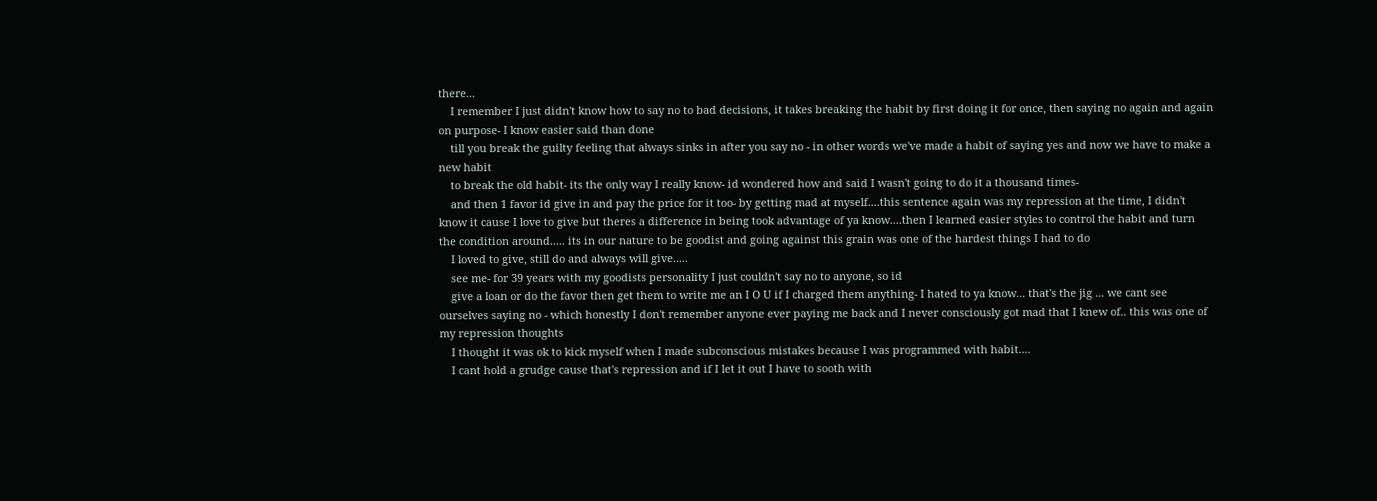there...
    I remember I just didn't know how to say no to bad decisions, it takes breaking the habit by first doing it for once, then saying no again and again on purpose- I know easier said than done
    till you break the guilty feeling that always sinks in after you say no - in other words we've made a habit of saying yes and now we have to make a new habit
    to break the old habit- its the only way I really know- id wondered how and said I wasn't going to do it a thousand times-
    and then 1 favor id give in and pay the price for it too- by getting mad at myself....this sentence again was my repression at the time, I didn't know it cause I love to give but theres a difference in being took advantage of ya know....then I learned easier styles to control the habit and turn the condition around..... its in our nature to be goodist and going against this grain was one of the hardest things I had to do
    I loved to give, still do and always will give.....
    see me- for 39 years with my goodists personality I just couldn't say no to anyone, so id
    give a loan or do the favor then get them to write me an I O U if I charged them anything- I hated to ya know... that's the jig ... we cant see ourselves saying no - which honestly I don't remember anyone ever paying me back and I never consciously got mad that I knew of.. this was one of my repression thoughts
    I thought it was ok to kick myself when I made subconscious mistakes because I was programmed with habit....
    I cant hold a grudge cause that's repression and if I let it out I have to sooth with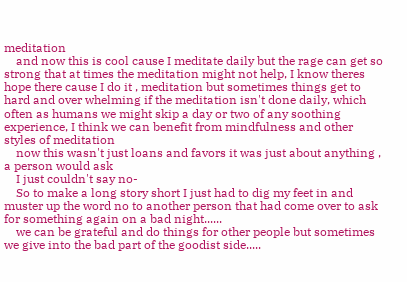meditation
    and now this is cool cause I meditate daily but the rage can get so strong that at times the meditation might not help, I know theres hope there cause I do it , meditation but sometimes things get to hard and over whelming if the meditation isn't done daily, which often as humans we might skip a day or two of any soothing experience, I think we can benefit from mindfulness and other styles of meditation
    now this wasn't just loans and favors it was just about anything , a person would ask
    I just couldn't say no-
    So to make a long story short I just had to dig my feet in and muster up the word no to another person that had come over to ask for something again on a bad night......
    we can be grateful and do things for other people but sometimes we give into the bad part of the goodist side.....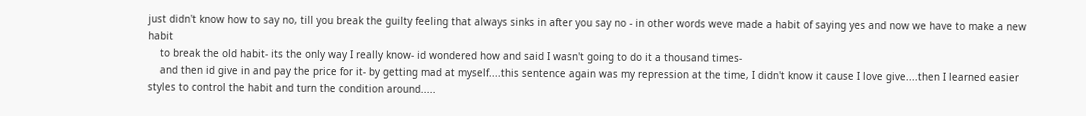just didn't know how to say no, till you break the guilty feeling that always sinks in after you say no - in other words weve made a habit of saying yes and now we have to make a new habit
    to break the old habit- its the only way I really know- id wondered how and said I wasn't going to do it a thousand times-
    and then id give in and pay the price for it- by getting mad at myself....this sentence again was my repression at the time, I didn't know it cause I love give....then I learned easier styles to control the habit and turn the condition around.....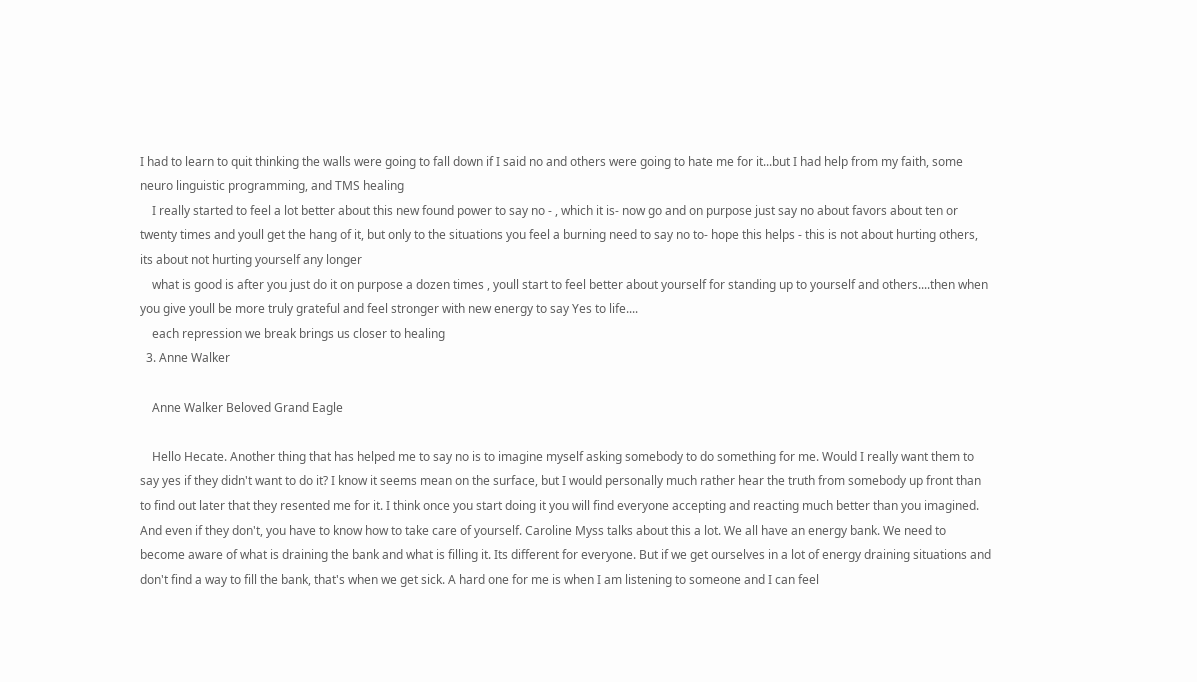I had to learn to quit thinking the walls were going to fall down if I said no and others were going to hate me for it...but I had help from my faith, some neuro linguistic programming, and TMS healing
    I really started to feel a lot better about this new found power to say no - , which it is- now go and on purpose just say no about favors about ten or twenty times and youll get the hang of it, but only to the situations you feel a burning need to say no to- hope this helps - this is not about hurting others, its about not hurting yourself any longer
    what is good is after you just do it on purpose a dozen times , youll start to feel better about yourself for standing up to yourself and others....then when you give youll be more truly grateful and feel stronger with new energy to say Yes to life....
    each repression we break brings us closer to healing
  3. Anne Walker

    Anne Walker Beloved Grand Eagle

    Hello Hecate. Another thing that has helped me to say no is to imagine myself asking somebody to do something for me. Would I really want them to say yes if they didn't want to do it? I know it seems mean on the surface, but I would personally much rather hear the truth from somebody up front than to find out later that they resented me for it. I think once you start doing it you will find everyone accepting and reacting much better than you imagined. And even if they don't, you have to know how to take care of yourself. Caroline Myss talks about this a lot. We all have an energy bank. We need to become aware of what is draining the bank and what is filling it. Its different for everyone. But if we get ourselves in a lot of energy draining situations and don't find a way to fill the bank, that's when we get sick. A hard one for me is when I am listening to someone and I can feel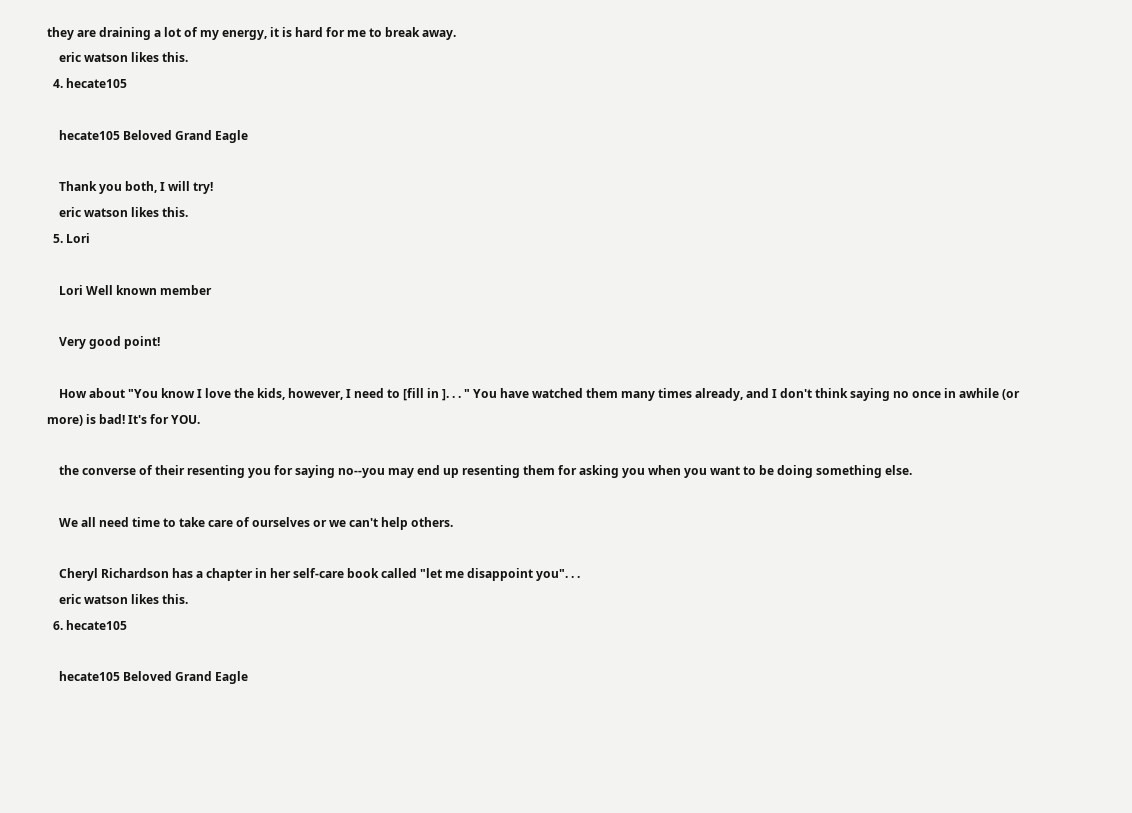they are draining a lot of my energy, it is hard for me to break away.
    eric watson likes this.
  4. hecate105

    hecate105 Beloved Grand Eagle

    Thank you both, I will try!
    eric watson likes this.
  5. Lori

    Lori Well known member

    Very good point!

    How about "You know I love the kids, however, I need to [fill in ]. . . " You have watched them many times already, and I don't think saying no once in awhile (or more) is bad! It's for YOU.

    the converse of their resenting you for saying no--you may end up resenting them for asking you when you want to be doing something else.

    We all need time to take care of ourselves or we can't help others.

    Cheryl Richardson has a chapter in her self-care book called "let me disappoint you". . .
    eric watson likes this.
  6. hecate105

    hecate105 Beloved Grand Eagle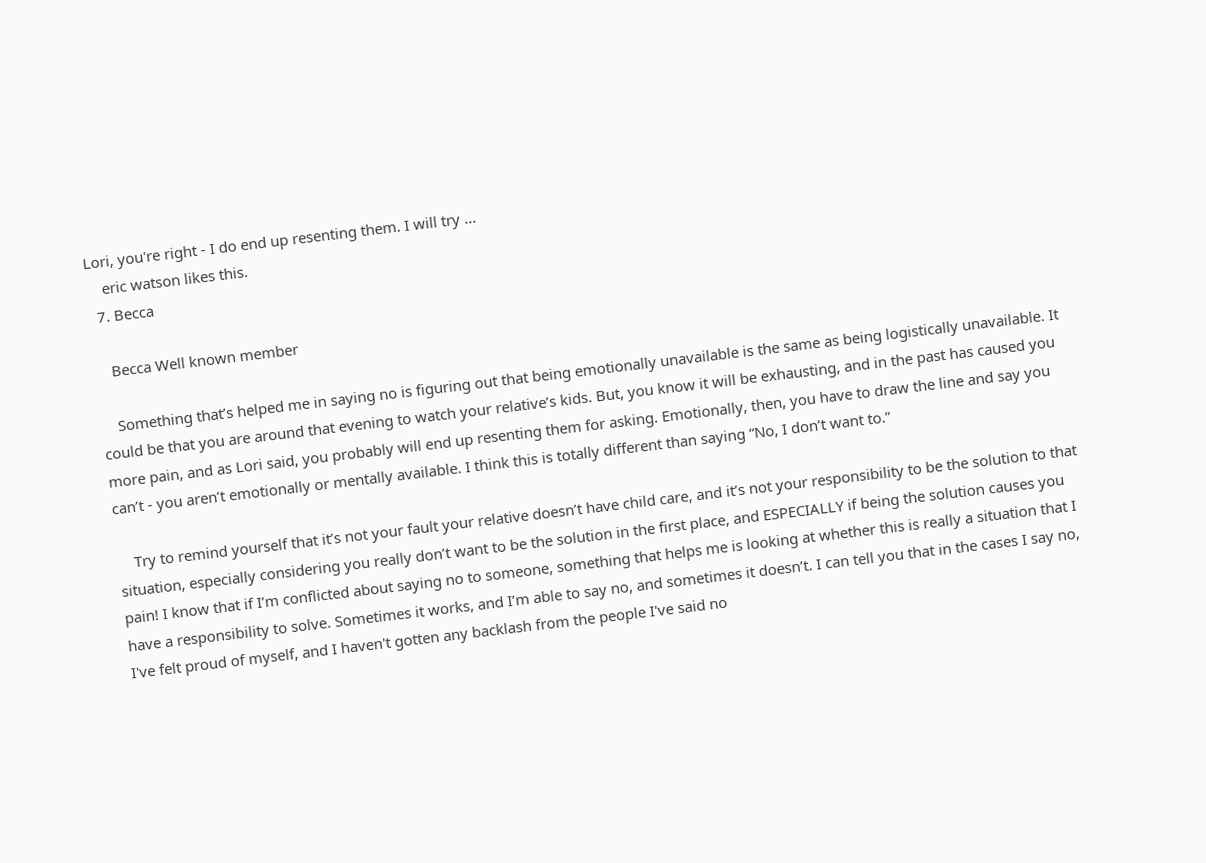Lori, you're right - I do end up resenting them. I will try ...
    eric watson likes this.
  7. Becca

    Becca Well known member

    Something that’s helped me in saying no is figuring out that being emotionally unavailable is the same as being logistically unavailable. It could be that you are around that evening to watch your relative’s kids. But, you know it will be exhausting, and in the past has caused you more pain, and as Lori said, you probably will end up resenting them for asking. Emotionally, then, you have to draw the line and say you can’t - you aren’t emotionally or mentally available. I think this is totally different than saying “No, I don’t want to.”

    Try to remind yourself that it’s not your fault your relative doesn’t have child care, and it’s not your responsibility to be the solution to that situation, especially considering you really don’t want to be the solution in the first place, and ESPECIALLY if being the solution causes you pain! I know that if I’m conflicted about saying no to someone, something that helps me is looking at whether this is really a situation that I have a responsibility to solve. Sometimes it works, and I’m able to say no, and sometimes it doesn’t. I can tell you that in the cases I say no, I've felt proud of myself, and I haven't gotten any backlash from the people I've said no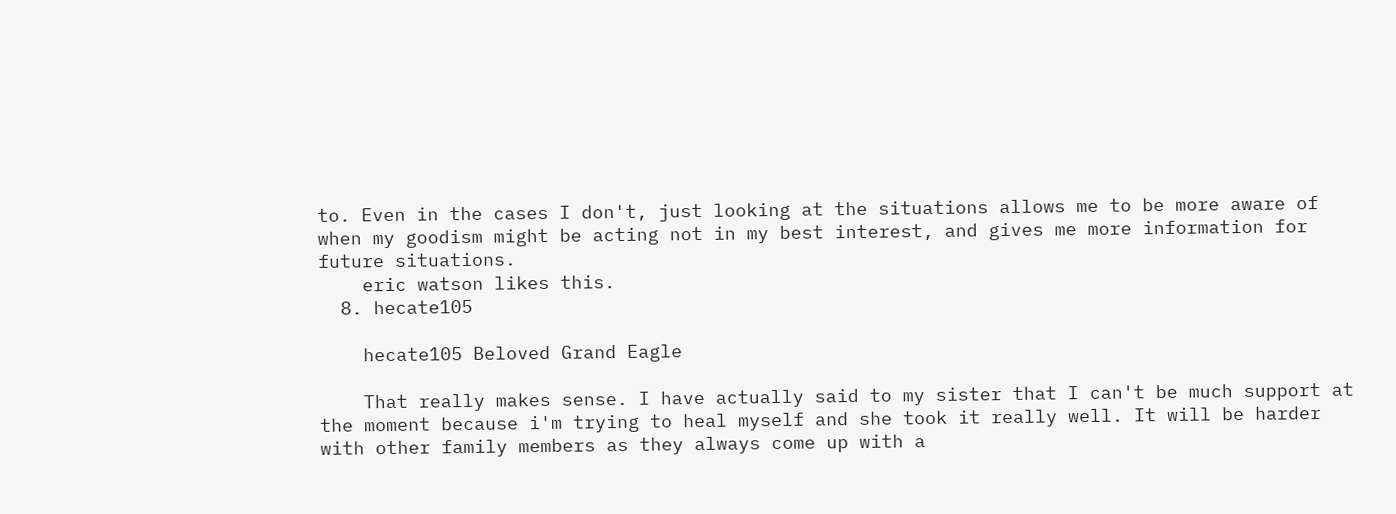to. Even in the cases I don't, just looking at the situations allows me to be more aware of when my goodism might be acting not in my best interest, and gives me more information for future situations.
    eric watson likes this.
  8. hecate105

    hecate105 Beloved Grand Eagle

    That really makes sense. I have actually said to my sister that I can't be much support at the moment because i'm trying to heal myself and she took it really well. It will be harder with other family members as they always come up with a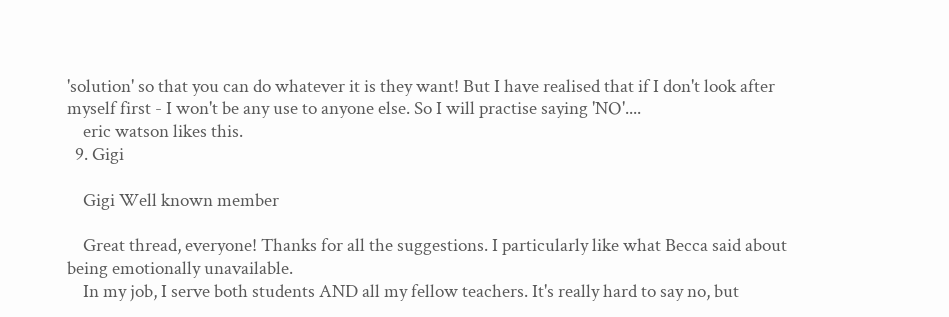'solution' so that you can do whatever it is they want! But I have realised that if I don't look after myself first - I won't be any use to anyone else. So I will practise saying 'NO'....
    eric watson likes this.
  9. Gigi

    Gigi Well known member

    Great thread, everyone! Thanks for all the suggestions. I particularly like what Becca said about being emotionally unavailable.
    In my job, I serve both students AND all my fellow teachers. It's really hard to say no, but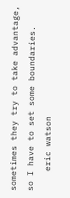sometimes they try to take advantage, so I have to set some boundaries.
    eric watson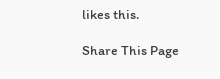likes this.

Share This Page